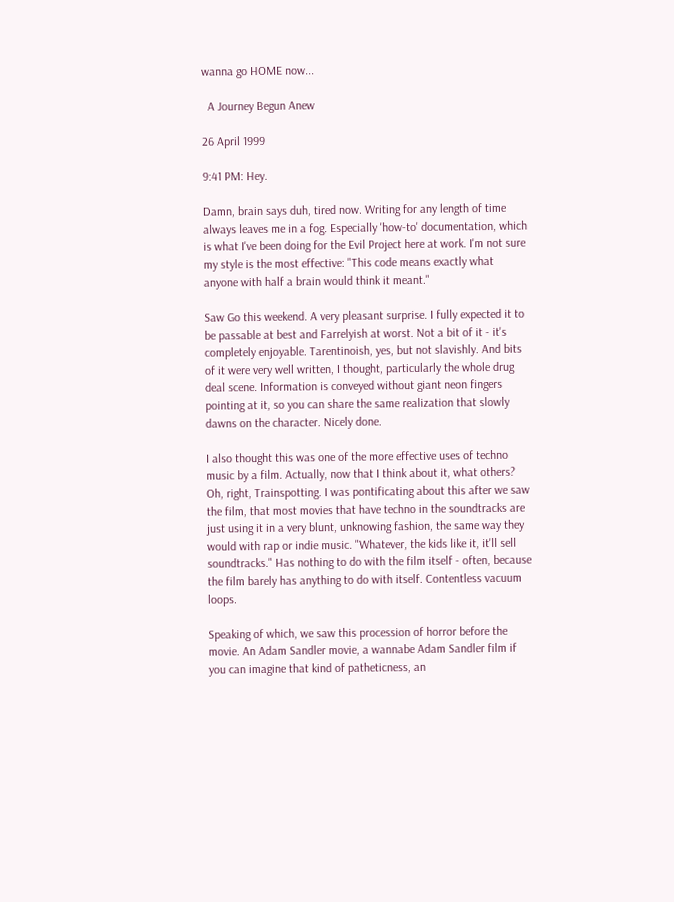wanna go HOME now...

  A Journey Begun Anew

26 April 1999

9:41 PM: Hey.

Damn, brain says duh, tired now. Writing for any length of time always leaves me in a fog. Especially 'how-to' documentation, which is what I've been doing for the Evil Project here at work. I'm not sure my style is the most effective: "This code means exactly what anyone with half a brain would think it meant."

Saw Go this weekend. A very pleasant surprise. I fully expected it to be passable at best and Farrelyish at worst. Not a bit of it - it's completely enjoyable. Tarentinoish, yes, but not slavishly. And bits of it were very well written, I thought, particularly the whole drug deal scene. Information is conveyed without giant neon fingers pointing at it, so you can share the same realization that slowly dawns on the character. Nicely done.

I also thought this was one of the more effective uses of techno music by a film. Actually, now that I think about it, what others? Oh, right, Trainspotting. I was pontificating about this after we saw the film, that most movies that have techno in the soundtracks are just using it in a very blunt, unknowing fashion, the same way they would with rap or indie music. "Whatever, the kids like it, it'll sell soundtracks." Has nothing to do with the film itself - often, because the film barely has anything to do with itself. Contentless vacuum loops.

Speaking of which, we saw this procession of horror before the movie. An Adam Sandler movie, a wannabe Adam Sandler film if you can imagine that kind of patheticness, an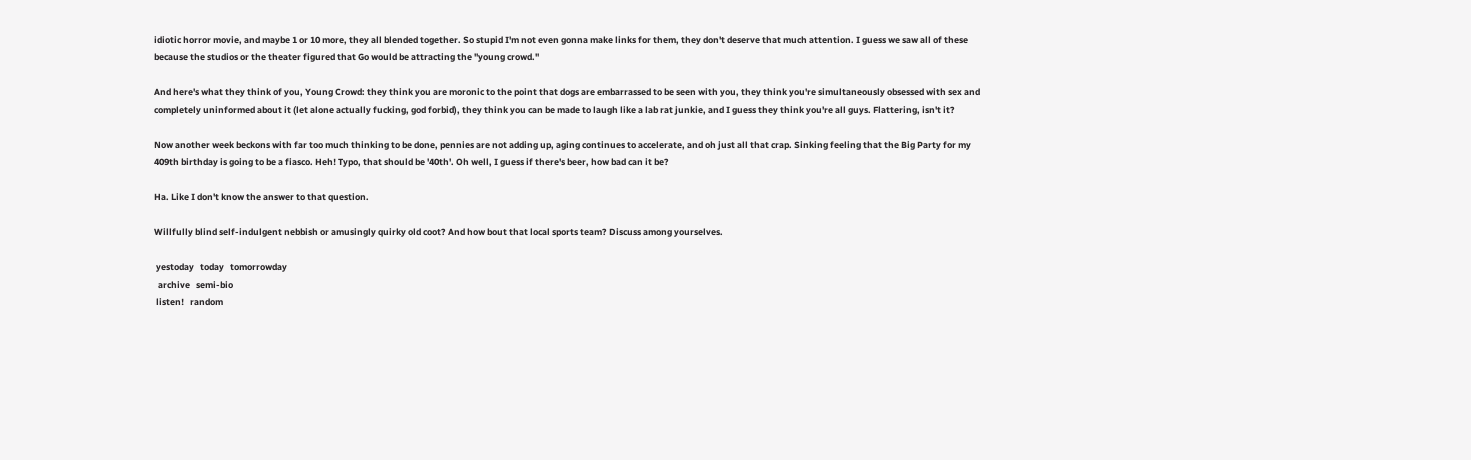idiotic horror movie, and maybe 1 or 10 more, they all blended together. So stupid I'm not even gonna make links for them, they don't deserve that much attention. I guess we saw all of these because the studios or the theater figured that Go would be attracting the "young crowd."

And here's what they think of you, Young Crowd: they think you are moronic to the point that dogs are embarrassed to be seen with you, they think you're simultaneously obsessed with sex and completely uninformed about it (let alone actually fucking, god forbid), they think you can be made to laugh like a lab rat junkie, and I guess they think you're all guys. Flattering, isn't it?

Now another week beckons with far too much thinking to be done, pennies are not adding up, aging continues to accelerate, and oh just all that crap. Sinking feeling that the Big Party for my 409th birthday is going to be a fiasco. Heh! Typo, that should be '40th'. Oh well, I guess if there's beer, how bad can it be?

Ha. Like I don't know the answer to that question.

Willfully blind self-indulgent nebbish or amusingly quirky old coot? And how bout that local sports team? Discuss among yourselves.

 yestoday   today   tomorrowday
  archive   semi-bio
 listen!   random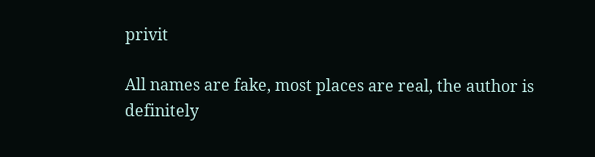privit

All names are fake, most places are real, the author is definitely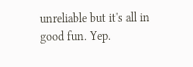unreliable but it's all in good fun. Yep.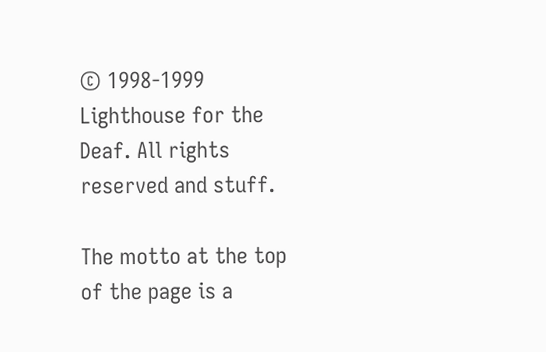© 1998-1999 Lighthouse for the Deaf. All rights reserved and stuff.

The motto at the top of the page is a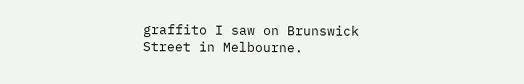graffito I saw on Brunswick Street in Melbourne.